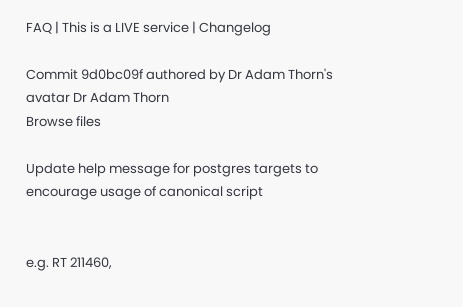FAQ | This is a LIVE service | Changelog

Commit 9d0bc09f authored by Dr Adam Thorn's avatar Dr Adam Thorn
Browse files

Update help message for postgres targets to encourage usage of canonical script


e.g. RT 211460,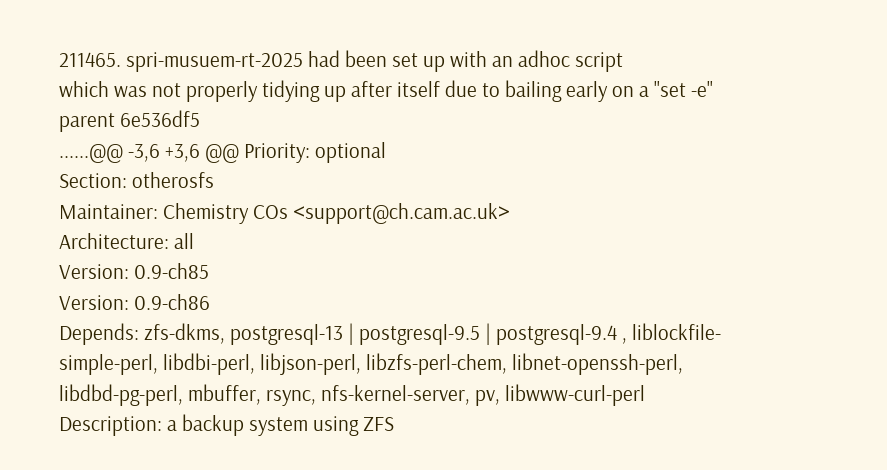211465. spri-musuem-rt-2025 had been set up with an adhoc script
which was not properly tidying up after itself due to bailing early on a "set -e"
parent 6e536df5
......@@ -3,6 +3,6 @@ Priority: optional
Section: otherosfs
Maintainer: Chemistry COs <support@ch.cam.ac.uk>
Architecture: all
Version: 0.9-ch85
Version: 0.9-ch86
Depends: zfs-dkms, postgresql-13 | postgresql-9.5 | postgresql-9.4 , liblockfile-simple-perl, libdbi-perl, libjson-perl, libzfs-perl-chem, libnet-openssh-perl, libdbd-pg-perl, mbuffer, rsync, nfs-kernel-server, pv, libwww-curl-perl
Description: a backup system using ZFS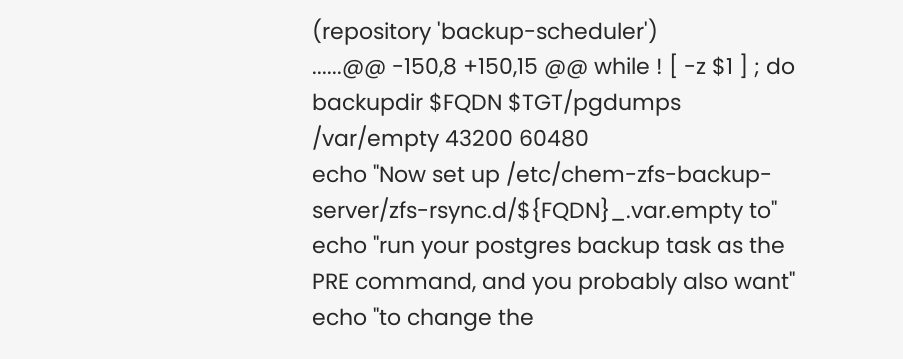(repository 'backup-scheduler')
......@@ -150,8 +150,15 @@ while ! [ -z $1 ] ; do
backupdir $FQDN $TGT/pgdumps /var/empty 43200 60480
echo "Now set up /etc/chem-zfs-backup-server/zfs-rsync.d/${FQDN}_.var.empty to"
echo "run your postgres backup task as the PRE command, and you probably also want"
echo "to change the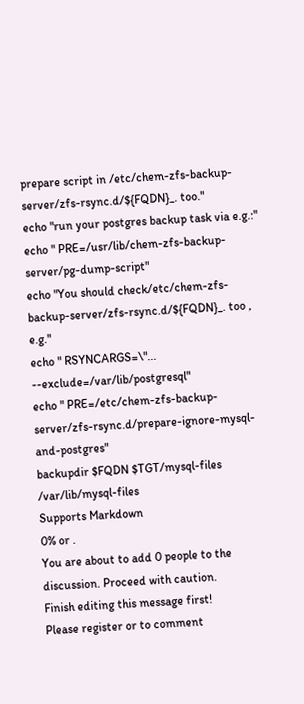prepare script in /etc/chem-zfs-backup-server/zfs-rsync.d/${FQDN}_. too."
echo "run your postgres backup task via e.g.:"
echo " PRE=/usr/lib/chem-zfs-backup-server/pg-dump-script"
echo "You should check/etc/chem-zfs-backup-server/zfs-rsync.d/${FQDN}_. too , e.g."
echo " RSYNCARGS=\"... --exclude=/var/lib/postgresql"
echo " PRE=/etc/chem-zfs-backup-server/zfs-rsync.d/prepare-ignore-mysql-and-postgres"
backupdir $FQDN $TGT/mysql-files /var/lib/mysql-files
Supports Markdown
0% or .
You are about to add 0 people to the discussion. Proceed with caution.
Finish editing this message first!
Please register or to comment